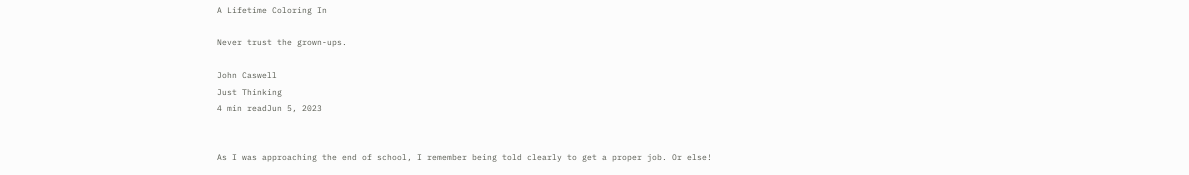A Lifetime Coloring In

Never trust the grown-ups.

John Caswell
Just Thinking
4 min readJun 5, 2023


As I was approaching the end of school, I remember being told clearly to get a proper job. Or else!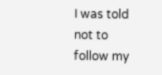I was told not to follow my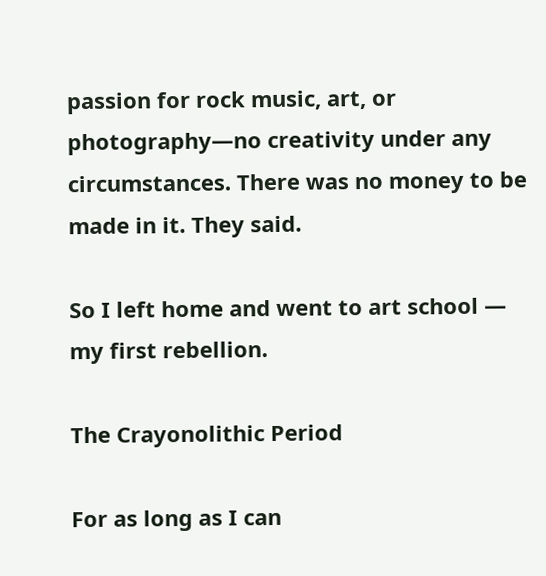passion for rock music, art, or photography—no creativity under any circumstances. There was no money to be made in it. They said.

So I left home and went to art school — my first rebellion.

The Crayonolithic Period

For as long as I can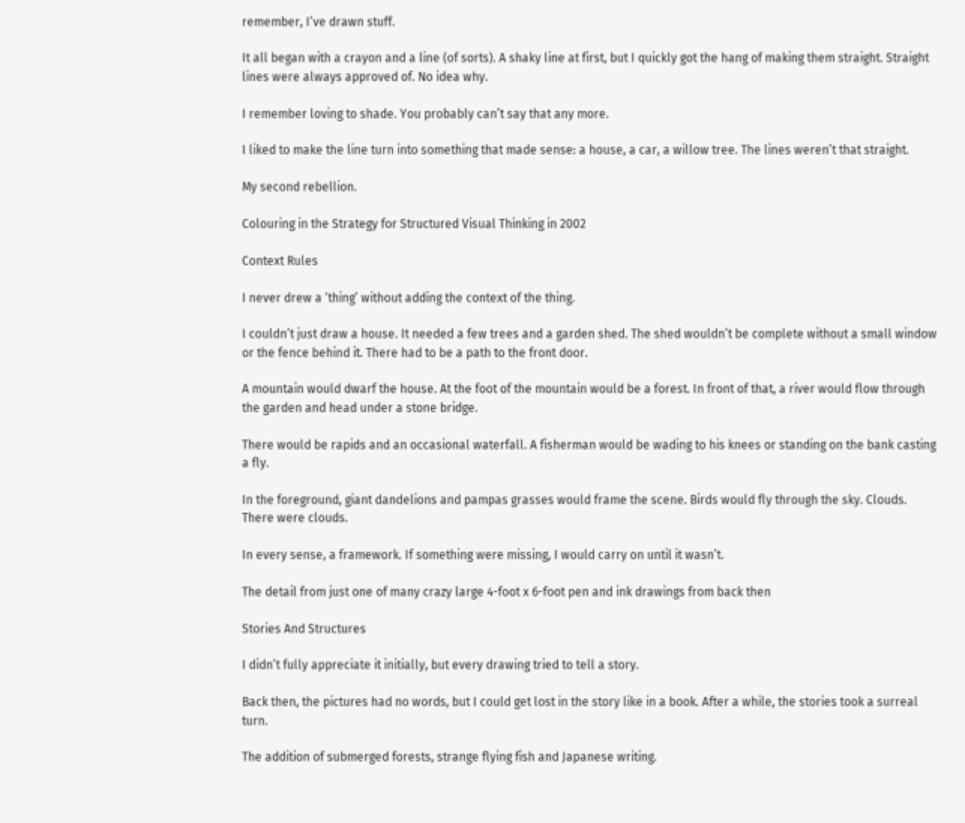remember, I’ve drawn stuff.

It all began with a crayon and a line (of sorts). A shaky line at first, but I quickly got the hang of making them straight. Straight lines were always approved of. No idea why.

I remember loving to shade. You probably can’t say that any more.

I liked to make the line turn into something that made sense: a house, a car, a willow tree. The lines weren’t that straight.

My second rebellion.

Colouring in the Strategy for Structured Visual Thinking in 2002

Context Rules

I never drew a ‘thing’ without adding the context of the thing.

I couldn’t just draw a house. It needed a few trees and a garden shed. The shed wouldn’t be complete without a small window or the fence behind it. There had to be a path to the front door.

A mountain would dwarf the house. At the foot of the mountain would be a forest. In front of that, a river would flow through the garden and head under a stone bridge.

There would be rapids and an occasional waterfall. A fisherman would be wading to his knees or standing on the bank casting a fly.

In the foreground, giant dandelions and pampas grasses would frame the scene. Birds would fly through the sky. Clouds. There were clouds.

In every sense, a framework. If something were missing, I would carry on until it wasn’t.

The detail from just one of many crazy large 4-foot x 6-foot pen and ink drawings from back then

Stories And Structures

I didn’t fully appreciate it initially, but every drawing tried to tell a story.

Back then, the pictures had no words, but I could get lost in the story like in a book. After a while, the stories took a surreal turn.

The addition of submerged forests, strange flying fish and Japanese writing.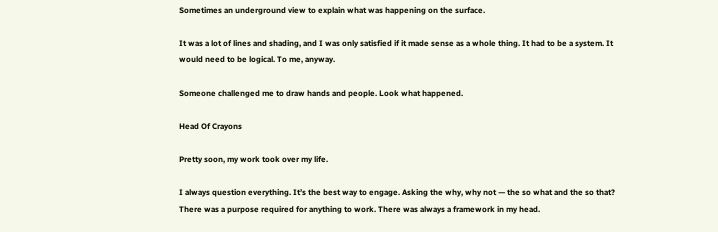Sometimes an underground view to explain what was happening on the surface.

It was a lot of lines and shading, and I was only satisfied if it made sense as a whole thing. It had to be a system. It would need to be logical. To me, anyway.

Someone challenged me to draw hands and people. Look what happened.

Head Of Crayons

Pretty soon, my work took over my life.

I always question everything. It’s the best way to engage. Asking the why, why not — the so what and the so that? There was a purpose required for anything to work. There was always a framework in my head.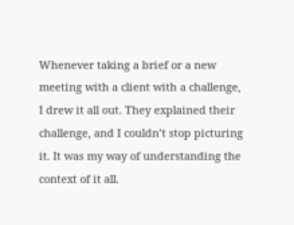Whenever taking a brief or a new meeting with a client with a challenge, I drew it all out. They explained their challenge, and I couldn’t stop picturing it. It was my way of understanding the context of it all.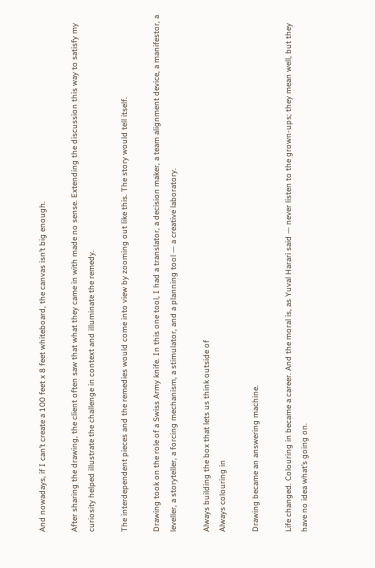And nowadays, if I can’t create a 100 feet x 8 feet whiteboard, the canvas isn’t big enough.

After sharing the drawing, the client often saw that what they came in with made no sense. Extending the discussion this way to satisfy my curiosity helped illustrate the challenge in context and illuminate the remedy.

The interdependent pieces and the remedies would come into view by zooming out like this. The story would tell itself.

Drawing took on the role of a Swiss Army knife. In this one tool, I had a translator, a decision maker, a team alignment device, a manifestor, a leveller, a storyteller, a forcing mechanism, a stimulator, and a planning tool — a creative laboratory.

Always building the box that lets us think outside of
Always colouring in

Drawing became an answering machine.

Life changed. Colouring in became a career. And the moral is, as Yuval Harari said — never listen to the grown-ups; they mean well, but they have no idea what’s going on.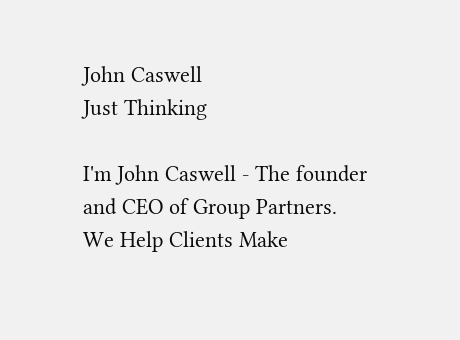John Caswell
Just Thinking

I'm John Caswell - The founder and CEO of Group Partners. We Help Clients Make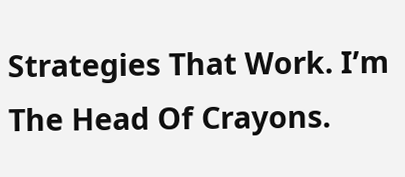Strategies That Work. I’m The Head Of Crayons.